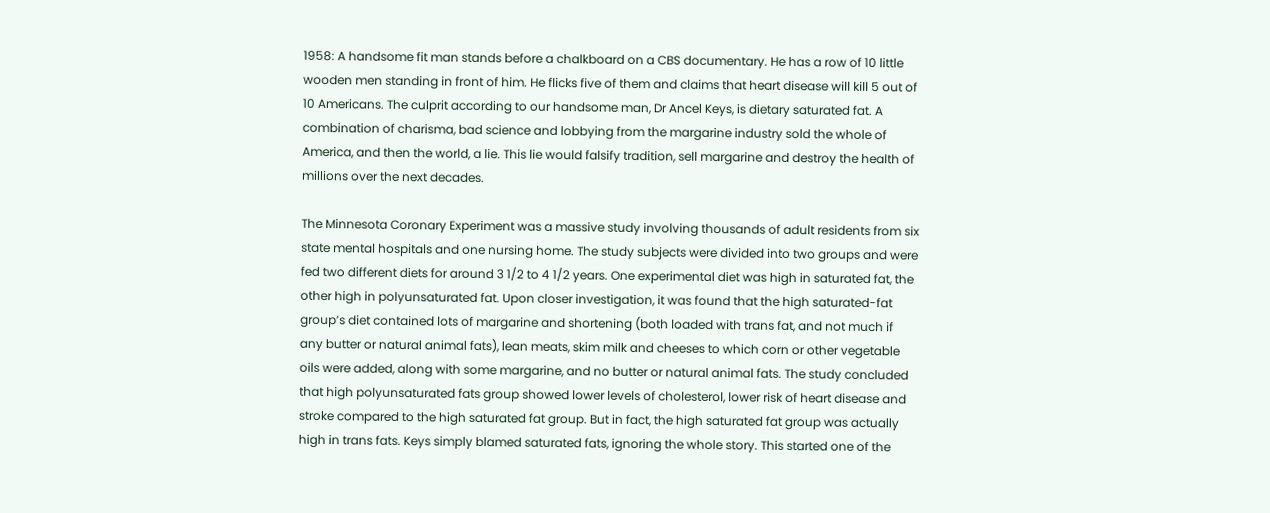1958: A handsome fit man stands before a chalkboard on a CBS documentary. He has a row of 10 little wooden men standing in front of him. He flicks five of them and claims that heart disease will kill 5 out of 10 Americans. The culprit according to our handsome man, Dr Ancel Keys, is dietary saturated fat. A combination of charisma, bad science and lobbying from the margarine industry sold the whole of America, and then the world, a lie. This lie would falsify tradition, sell margarine and destroy the health of millions over the next decades.

The Minnesota Coronary Experiment was a massive study involving thousands of adult residents from six state mental hospitals and one nursing home. The study subjects were divided into two groups and were fed two different diets for around 3 1/2 to 4 1/2 years. One experimental diet was high in saturated fat, the other high in polyunsaturated fat. Upon closer investigation, it was found that the high saturated-fat group’s diet contained lots of margarine and shortening (both loaded with trans fat, and not much if any butter or natural animal fats), lean meats, skim milk and cheeses to which corn or other vegetable oils were added, along with some margarine, and no butter or natural animal fats. The study concluded that high polyunsaturated fats group showed lower levels of cholesterol, lower risk of heart disease and stroke compared to the high saturated fat group. But in fact, the high saturated fat group was actually high in trans fats. Keys simply blamed saturated fats, ignoring the whole story. This started one of the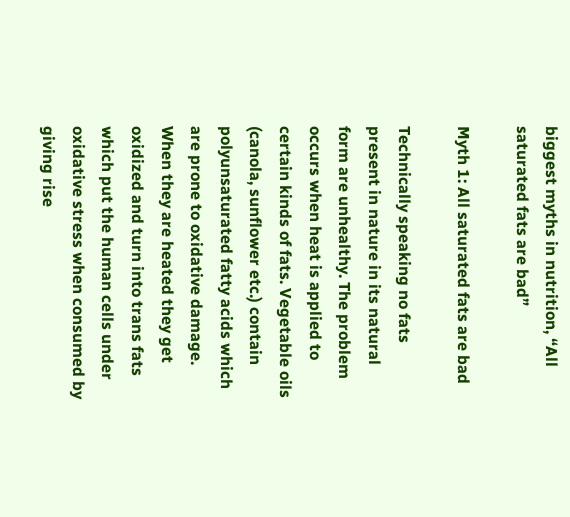biggest myths in nutrition, “All saturated fats are bad”

Myth 1: All saturated fats are bad

Technically speaking no fats present in nature in its natural form are unhealthy. The problem occurs when heat is applied to certain kinds of fats. Vegetable oils (canola, sunflower etc.) contain polyunsaturated fatty acids which are prone to oxidative damage. When they are heated they get oxidized and turn into trans fats which put the human cells under oxidative stress when consumed by giving rise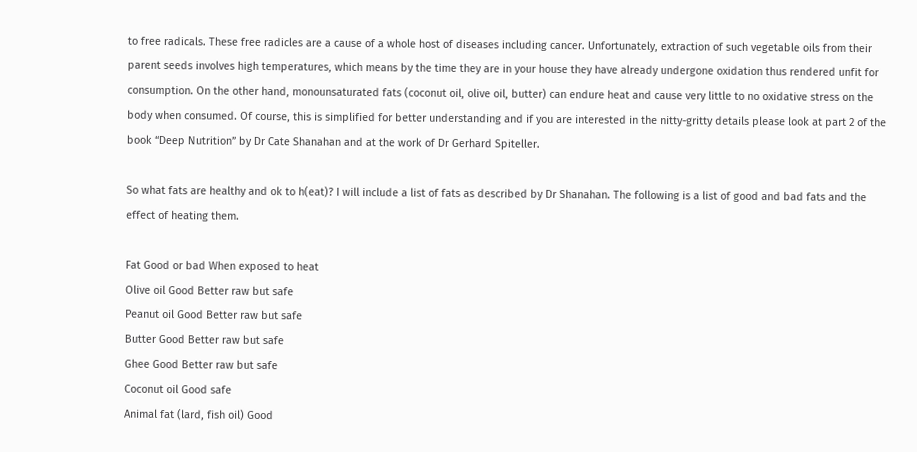to free radicals. These free radicles are a cause of a whole host of diseases including cancer. Unfortunately, extraction of such vegetable oils from their parent seeds involves high temperatures, which means by the time they are in your house they have already undergone oxidation thus rendered unfit for consumption. On the other hand, monounsaturated fats (coconut oil, olive oil, butter) can endure heat and cause very little to no oxidative stress on the body when consumed. Of course, this is simplified for better understanding and if you are interested in the nitty-gritty details please look at part 2 of the book “Deep Nutrition” by Dr Cate Shanahan and at the work of Dr Gerhard Spiteller.

So what fats are healthy and ok to h(eat)? I will include a list of fats as described by Dr Shanahan. The following is a list of good and bad fats and the effect of heating them.

Fat Good or bad When exposed to heat
Olive oil Good Better raw but safe
Peanut oil Good Better raw but safe
Butter Good Better raw but safe
Ghee Good Better raw but safe
Coconut oil Good safe
Animal fat (lard, fish oil) Good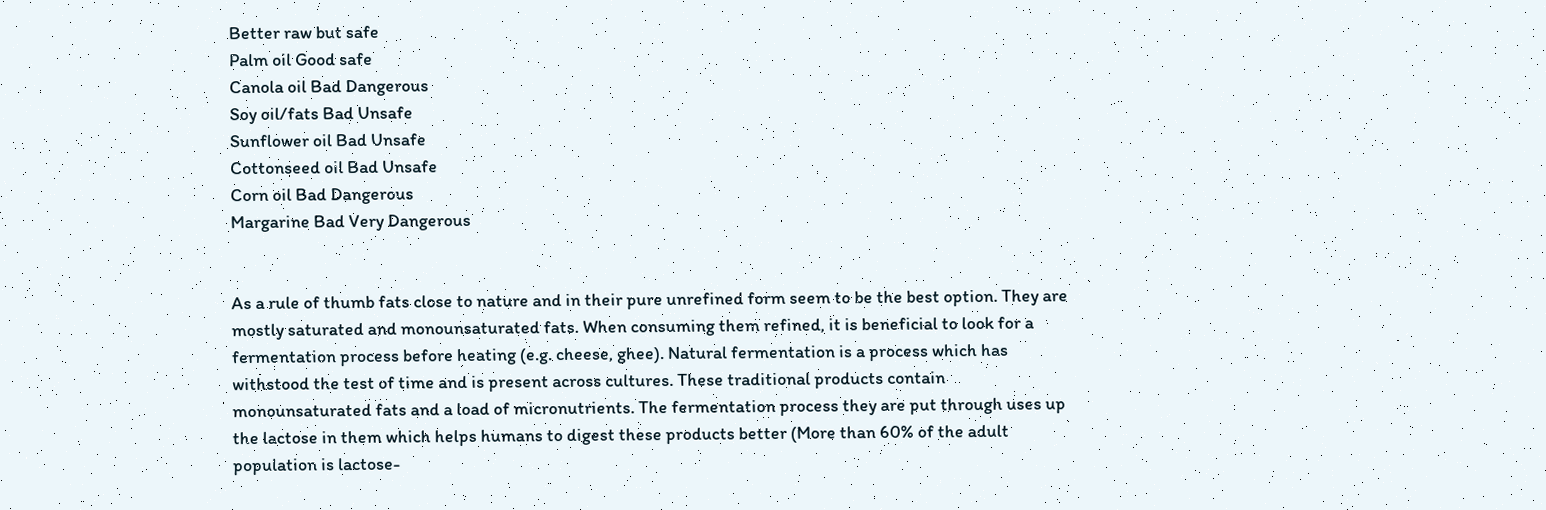Better raw but safe
Palm oil Good safe
Canola oil Bad Dangerous
Soy oil/fats Bad Unsafe
Sunflower oil Bad Unsafe
Cottonseed oil Bad Unsafe
Corn oil Bad Dangerous
Margarine Bad Very Dangerous


As a rule of thumb fats close to nature and in their pure unrefined form seem to be the best option. They are mostly saturated and monounsaturated fats. When consuming them refined, it is beneficial to look for a fermentation process before heating (e.g. cheese, ghee). Natural fermentation is a process which has withstood the test of time and is present across cultures. These traditional products contain monounsaturated fats and a load of micronutrients. The fermentation process they are put through uses up the lactose in them which helps humans to digest these products better (More than 60% of the adult population is lactose-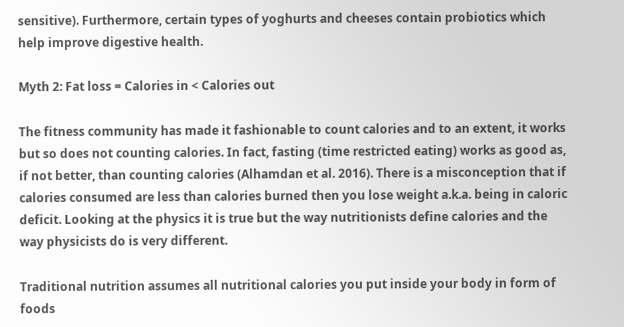sensitive). Furthermore, certain types of yoghurts and cheeses contain probiotics which help improve digestive health.

Myth 2: Fat loss = Calories in < Calories out

The fitness community has made it fashionable to count calories and to an extent, it works but so does not counting calories. In fact, fasting (time restricted eating) works as good as, if not better, than counting calories (Alhamdan et al. 2016). There is a misconception that if calories consumed are less than calories burned then you lose weight a.k.a. being in caloric deficit. Looking at the physics it is true but the way nutritionists define calories and the way physicists do is very different.

Traditional nutrition assumes all nutritional calories you put inside your body in form of foods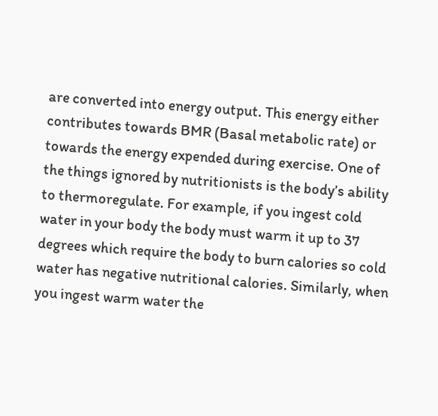are converted into energy output. This energy either contributes towards BMR (Basal metabolic rate) or towards the energy expended during exercise. One of the things ignored by nutritionists is the body’s ability to thermoregulate. For example, if you ingest cold water in your body the body must warm it up to 37 degrees which require the body to burn calories so cold water has negative nutritional calories. Similarly, when you ingest warm water the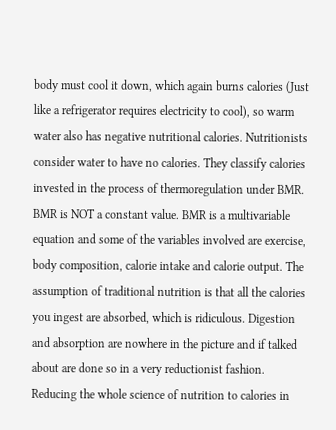body must cool it down, which again burns calories (Just like a refrigerator requires electricity to cool), so warm water also has negative nutritional calories. Nutritionists consider water to have no calories. They classify calories invested in the process of thermoregulation under BMR. BMR is NOT a constant value. BMR is a multivariable equation and some of the variables involved are exercise, body composition, calorie intake and calorie output. The assumption of traditional nutrition is that all the calories you ingest are absorbed, which is ridiculous. Digestion and absorption are nowhere in the picture and if talked about are done so in a very reductionist fashion. Reducing the whole science of nutrition to calories in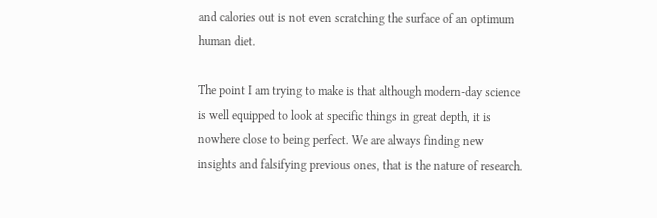and calories out is not even scratching the surface of an optimum human diet.

The point I am trying to make is that although modern-day science is well equipped to look at specific things in great depth, it is nowhere close to being perfect. We are always finding new insights and falsifying previous ones, that is the nature of research.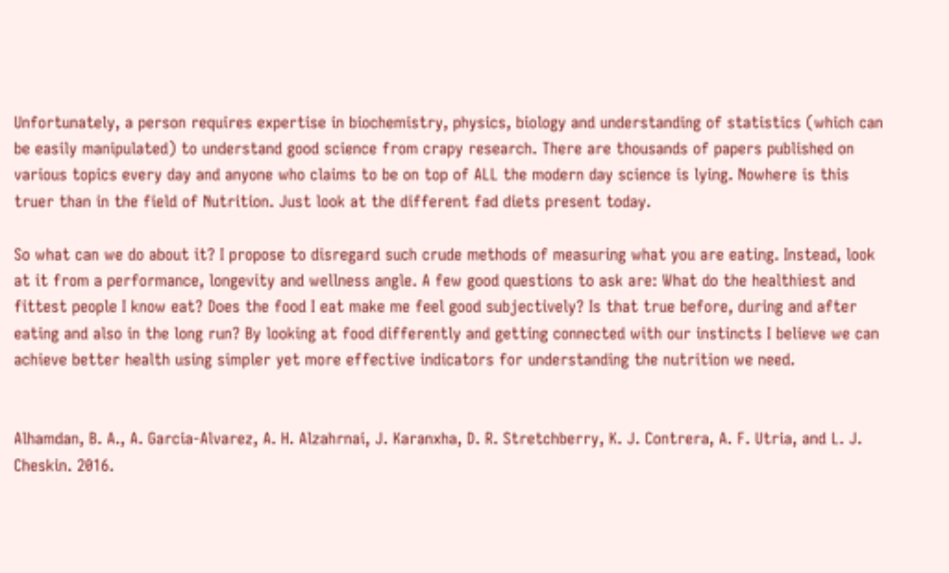Unfortunately, a person requires expertise in biochemistry, physics, biology and understanding of statistics (which can be easily manipulated) to understand good science from crapy research. There are thousands of papers published on various topics every day and anyone who claims to be on top of ALL the modern day science is lying. Nowhere is this truer than in the field of Nutrition. Just look at the different fad diets present today.

So what can we do about it? I propose to disregard such crude methods of measuring what you are eating. Instead, look at it from a performance, longevity and wellness angle. A few good questions to ask are: What do the healthiest and fittest people I know eat? Does the food I eat make me feel good subjectively? Is that true before, during and after eating and also in the long run? By looking at food differently and getting connected with our instincts I believe we can achieve better health using simpler yet more effective indicators for understanding the nutrition we need.


Alhamdan, B. A., A. Garcia-Alvarez, A. H. Alzahrnai, J. Karanxha, D. R. Stretchberry, K. J. Contrera, A. F. Utria, and L. J. Cheskin. 2016.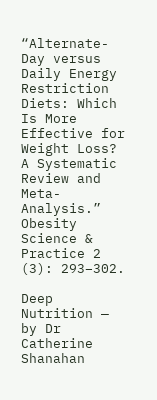“Alternate-Day versus Daily Energy Restriction Diets: Which Is More Effective for Weight Loss? A Systematic Review and Meta-Analysis.” Obesity Science & Practice 2 (3): 293–302.

Deep Nutrition — by Dr Catherine Shanahan